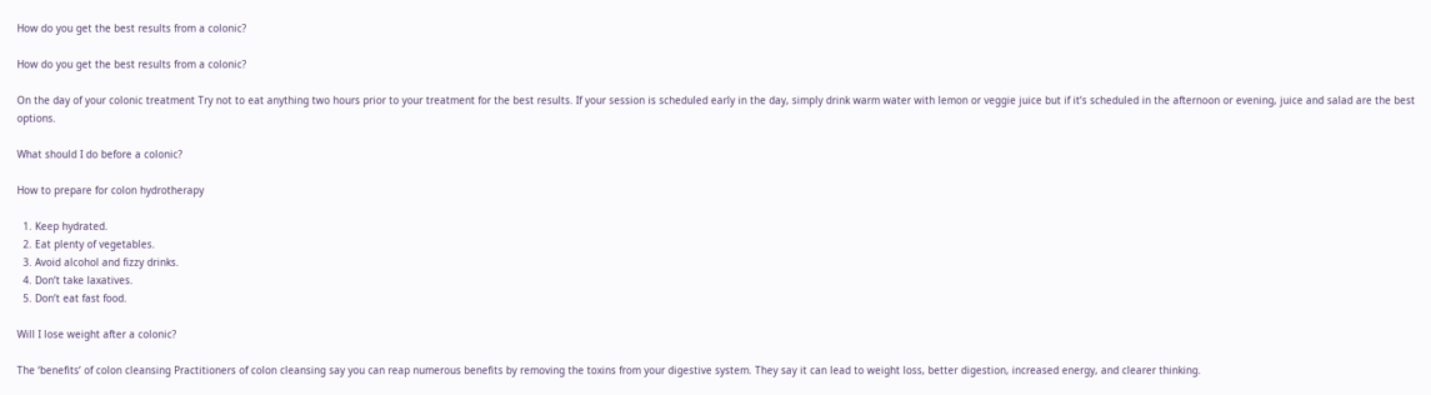How do you get the best results from a colonic?

How do you get the best results from a colonic?

On the day of your colonic treatment Try not to eat anything two hours prior to your treatment for the best results. If your session is scheduled early in the day, simply drink warm water with lemon or veggie juice but if it’s scheduled in the afternoon or evening, juice and salad are the best options.

What should I do before a colonic?

How to prepare for colon hydrotherapy

  1. Keep hydrated.
  2. Eat plenty of vegetables.
  3. Avoid alcohol and fizzy drinks.
  4. Don’t take laxatives.
  5. Don’t eat fast food.

Will I lose weight after a colonic?

The ‘benefits’ of colon cleansing Practitioners of colon cleansing say you can reap numerous benefits by removing the toxins from your digestive system. They say it can lead to weight loss, better digestion, increased energy, and clearer thinking.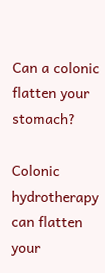Can a colonic flatten your stomach?

Colonic hydrotherapy can flatten your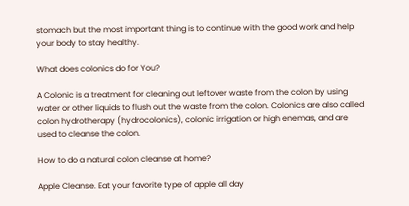stomach but the most important thing is to continue with the good work and help your body to stay healthy.

What does colonics do for You?

A Colonic is a treatment for cleaning out leftover waste from the colon by using water or other liquids to flush out the waste from the colon. Colonics are also called colon hydrotherapy (hydrocolonics), colonic irrigation or high enemas, and are used to cleanse the colon.

How to do a natural colon cleanse at home?

Apple Cleanse. Eat your favorite type of apple all day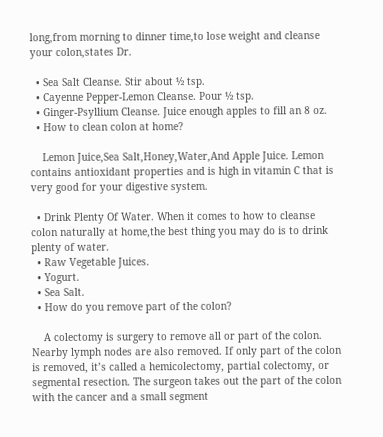long,from morning to dinner time,to lose weight and cleanse your colon,states Dr.

  • Sea Salt Cleanse. Stir about ½ tsp.
  • Cayenne Pepper-Lemon Cleanse. Pour ½ tsp.
  • Ginger-Psyllium Cleanse. Juice enough apples to fill an 8 oz.
  • How to clean colon at home?

    Lemon Juice,Sea Salt,Honey,Water,And Apple Juice. Lemon contains antioxidant properties and is high in vitamin C that is very good for your digestive system.

  • Drink Plenty Of Water. When it comes to how to cleanse colon naturally at home,the best thing you may do is to drink plenty of water.
  • Raw Vegetable Juices.
  • Yogurt.
  • Sea Salt.
  • How do you remove part of the colon?

    A colectomy is surgery to remove all or part of the colon. Nearby lymph nodes are also removed. If only part of the colon is removed, it’s called a hemicolectomy, partial colectomy, or segmental resection. The surgeon takes out the part of the colon with the cancer and a small segment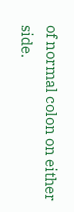of normal colon on either side.